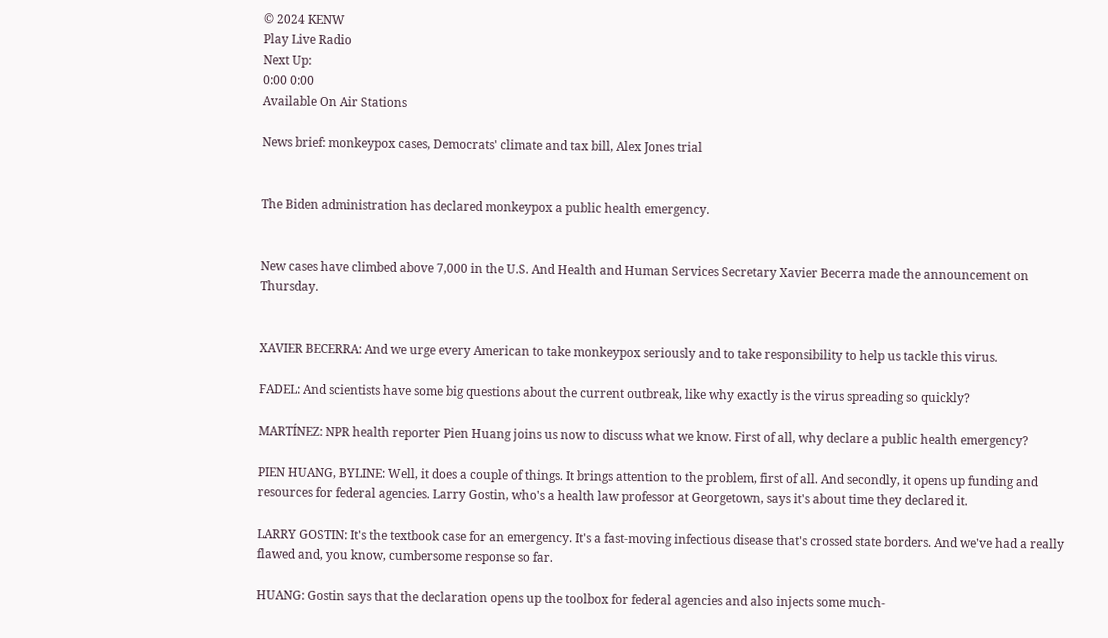© 2024 KENW
Play Live Radio
Next Up:
0:00 0:00
Available On Air Stations

News brief: monkeypox cases, Democrats' climate and tax bill, Alex Jones trial


The Biden administration has declared monkeypox a public health emergency.


New cases have climbed above 7,000 in the U.S. And Health and Human Services Secretary Xavier Becerra made the announcement on Thursday.


XAVIER BECERRA: And we urge every American to take monkeypox seriously and to take responsibility to help us tackle this virus.

FADEL: And scientists have some big questions about the current outbreak, like why exactly is the virus spreading so quickly?

MARTÍNEZ: NPR health reporter Pien Huang joins us now to discuss what we know. First of all, why declare a public health emergency?

PIEN HUANG, BYLINE: Well, it does a couple of things. It brings attention to the problem, first of all. And secondly, it opens up funding and resources for federal agencies. Larry Gostin, who's a health law professor at Georgetown, says it's about time they declared it.

LARRY GOSTIN: It's the textbook case for an emergency. It's a fast-moving infectious disease that's crossed state borders. And we've had a really flawed and, you know, cumbersome response so far.

HUANG: Gostin says that the declaration opens up the toolbox for federal agencies and also injects some much-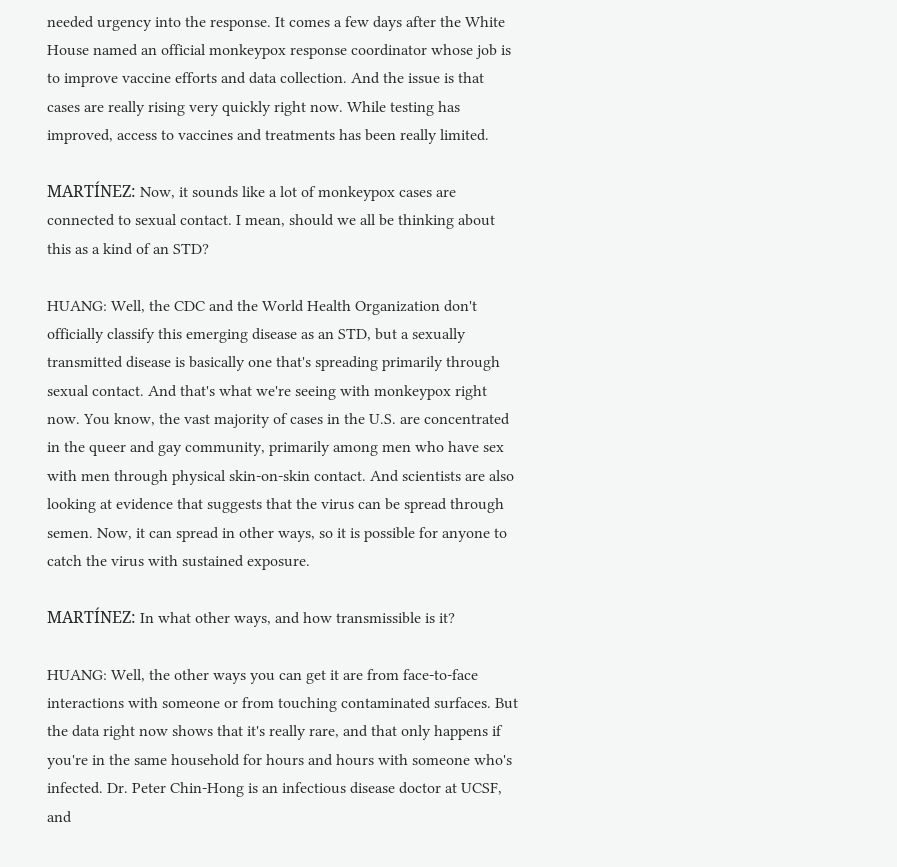needed urgency into the response. It comes a few days after the White House named an official monkeypox response coordinator whose job is to improve vaccine efforts and data collection. And the issue is that cases are really rising very quickly right now. While testing has improved, access to vaccines and treatments has been really limited.

MARTÍNEZ: Now, it sounds like a lot of monkeypox cases are connected to sexual contact. I mean, should we all be thinking about this as a kind of an STD?

HUANG: Well, the CDC and the World Health Organization don't officially classify this emerging disease as an STD, but a sexually transmitted disease is basically one that's spreading primarily through sexual contact. And that's what we're seeing with monkeypox right now. You know, the vast majority of cases in the U.S. are concentrated in the queer and gay community, primarily among men who have sex with men through physical skin-on-skin contact. And scientists are also looking at evidence that suggests that the virus can be spread through semen. Now, it can spread in other ways, so it is possible for anyone to catch the virus with sustained exposure.

MARTÍNEZ: In what other ways, and how transmissible is it?

HUANG: Well, the other ways you can get it are from face-to-face interactions with someone or from touching contaminated surfaces. But the data right now shows that it's really rare, and that only happens if you're in the same household for hours and hours with someone who's infected. Dr. Peter Chin-Hong is an infectious disease doctor at UCSF, and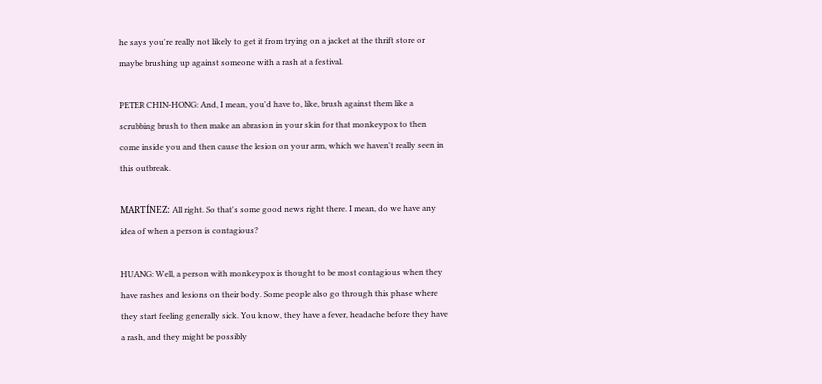he says you're really not likely to get it from trying on a jacket at the thrift store or maybe brushing up against someone with a rash at a festival.

PETER CHIN-HONG: And, I mean, you'd have to, like, brush against them like a scrubbing brush to then make an abrasion in your skin for that monkeypox to then come inside you and then cause the lesion on your arm, which we haven't really seen in this outbreak.

MARTÍNEZ: All right. So that's some good news right there. I mean, do we have any idea of when a person is contagious?

HUANG: Well, a person with monkeypox is thought to be most contagious when they have rashes and lesions on their body. Some people also go through this phase where they start feeling generally sick. You know, they have a fever, headache before they have a rash, and they might be possibly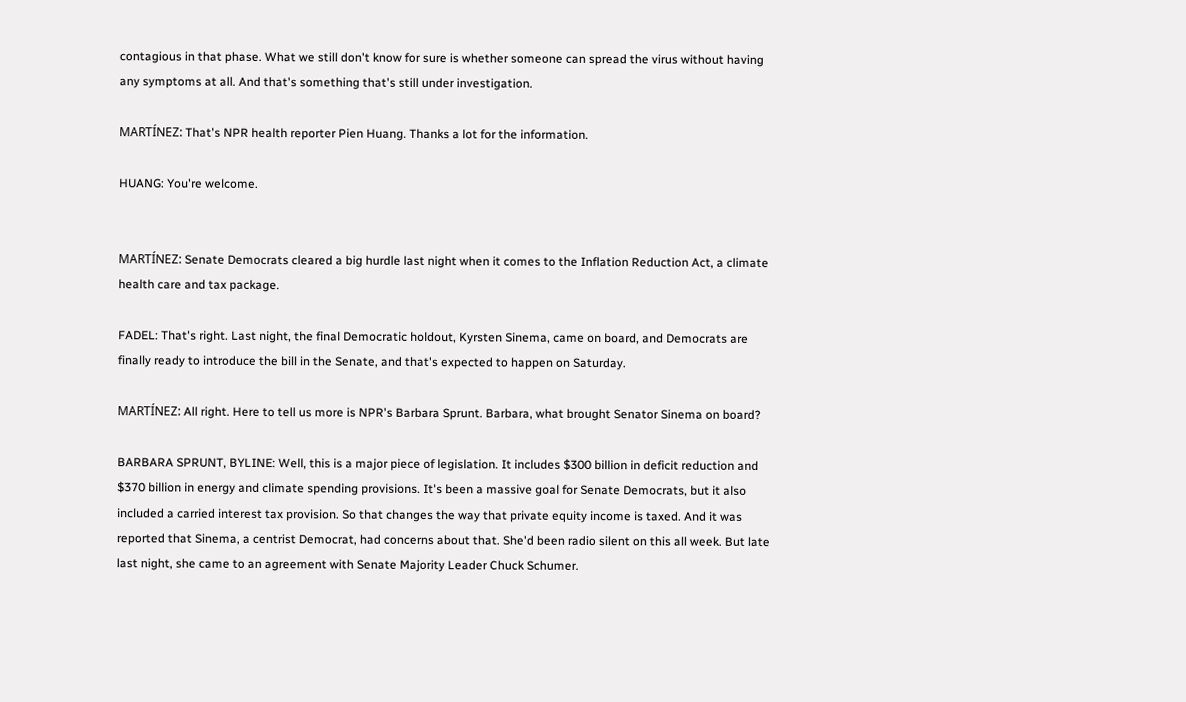contagious in that phase. What we still don't know for sure is whether someone can spread the virus without having any symptoms at all. And that's something that's still under investigation.

MARTÍNEZ: That's NPR health reporter Pien Huang. Thanks a lot for the information.

HUANG: You're welcome.


MARTÍNEZ: Senate Democrats cleared a big hurdle last night when it comes to the Inflation Reduction Act, a climate health care and tax package.

FADEL: That's right. Last night, the final Democratic holdout, Kyrsten Sinema, came on board, and Democrats are finally ready to introduce the bill in the Senate, and that's expected to happen on Saturday.

MARTÍNEZ: All right. Here to tell us more is NPR's Barbara Sprunt. Barbara, what brought Senator Sinema on board?

BARBARA SPRUNT, BYLINE: Well, this is a major piece of legislation. It includes $300 billion in deficit reduction and $370 billion in energy and climate spending provisions. It's been a massive goal for Senate Democrats, but it also included a carried interest tax provision. So that changes the way that private equity income is taxed. And it was reported that Sinema, a centrist Democrat, had concerns about that. She'd been radio silent on this all week. But late last night, she came to an agreement with Senate Majority Leader Chuck Schumer.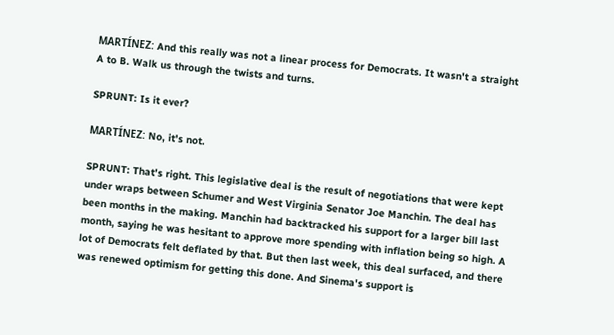MARTÍNEZ: And this really was not a linear process for Democrats. It wasn't a straight A to B. Walk us through the twists and turns.

SPRUNT: Is it ever?

MARTÍNEZ: No, it's not.

SPRUNT: That's right. This legislative deal is the result of negotiations that were kept under wraps between Schumer and West Virginia Senator Joe Manchin. The deal has been months in the making. Manchin had backtracked his support for a larger bill last month, saying he was hesitant to approve more spending with inflation being so high. A lot of Democrats felt deflated by that. But then last week, this deal surfaced, and there was renewed optimism for getting this done. And Sinema's support is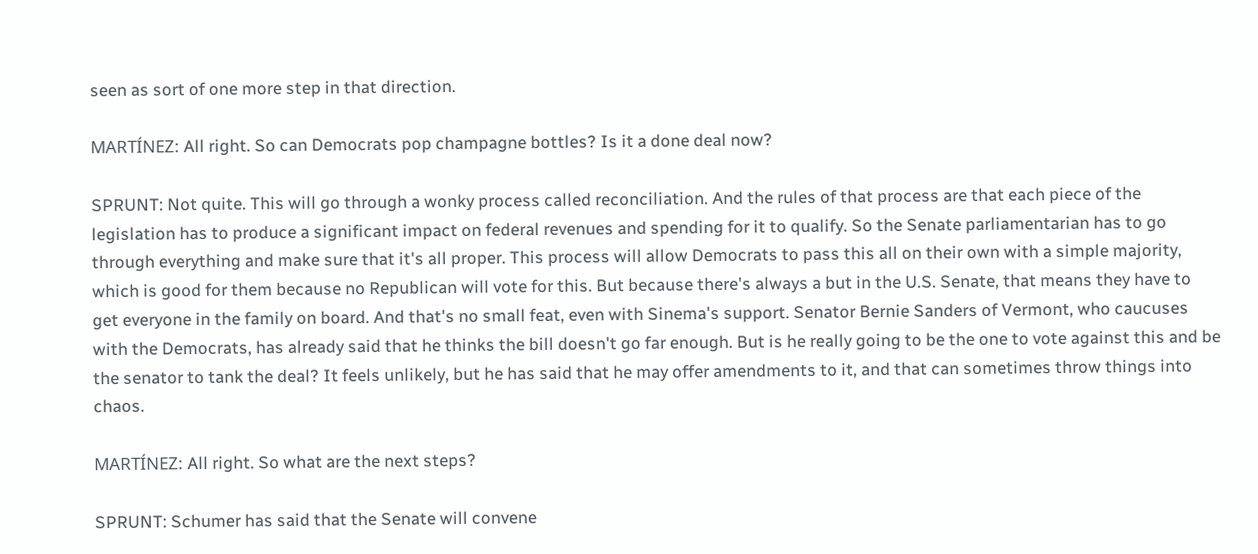seen as sort of one more step in that direction.

MARTÍNEZ: All right. So can Democrats pop champagne bottles? Is it a done deal now?

SPRUNT: Not quite. This will go through a wonky process called reconciliation. And the rules of that process are that each piece of the legislation has to produce a significant impact on federal revenues and spending for it to qualify. So the Senate parliamentarian has to go through everything and make sure that it's all proper. This process will allow Democrats to pass this all on their own with a simple majority, which is good for them because no Republican will vote for this. But because there's always a but in the U.S. Senate, that means they have to get everyone in the family on board. And that's no small feat, even with Sinema's support. Senator Bernie Sanders of Vermont, who caucuses with the Democrats, has already said that he thinks the bill doesn't go far enough. But is he really going to be the one to vote against this and be the senator to tank the deal? It feels unlikely, but he has said that he may offer amendments to it, and that can sometimes throw things into chaos.

MARTÍNEZ: All right. So what are the next steps?

SPRUNT: Schumer has said that the Senate will convene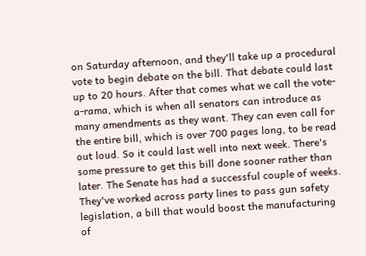on Saturday afternoon, and they'll take up a procedural vote to begin debate on the bill. That debate could last up to 20 hours. After that comes what we call the vote-a-rama, which is when all senators can introduce as many amendments as they want. They can even call for the entire bill, which is over 700 pages long, to be read out loud. So it could last well into next week. There's some pressure to get this bill done sooner rather than later. The Senate has had a successful couple of weeks. They've worked across party lines to pass gun safety legislation, a bill that would boost the manufacturing of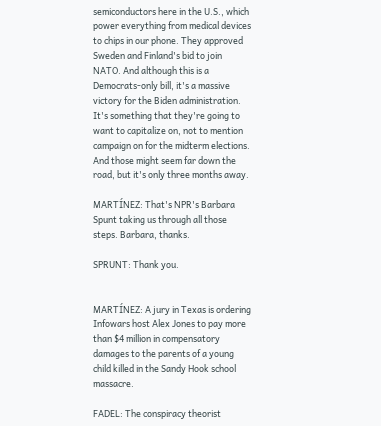semiconductors here in the U.S., which power everything from medical devices to chips in our phone. They approved Sweden and Finland's bid to join NATO. And although this is a Democrats-only bill, it's a massive victory for the Biden administration. It's something that they're going to want to capitalize on, not to mention campaign on for the midterm elections. And those might seem far down the road, but it's only three months away.

MARTÍNEZ: That's NPR's Barbara Spunt taking us through all those steps. Barbara, thanks.

SPRUNT: Thank you.


MARTÍNEZ: A jury in Texas is ordering Infowars host Alex Jones to pay more than $4 million in compensatory damages to the parents of a young child killed in the Sandy Hook school massacre.

FADEL: The conspiracy theorist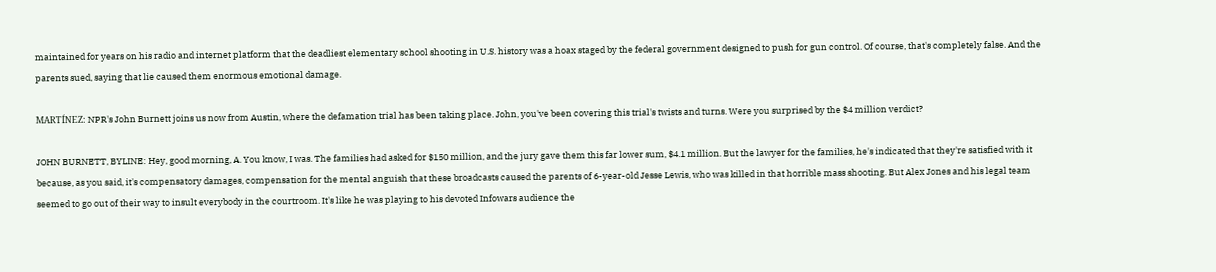maintained for years on his radio and internet platform that the deadliest elementary school shooting in U.S. history was a hoax staged by the federal government designed to push for gun control. Of course, that's completely false. And the parents sued, saying that lie caused them enormous emotional damage.

MARTÍNEZ: NPR's John Burnett joins us now from Austin, where the defamation trial has been taking place. John, you've been covering this trial's twists and turns. Were you surprised by the $4 million verdict?

JOHN BURNETT, BYLINE: Hey, good morning, A. You know, I was. The families had asked for $150 million, and the jury gave them this far lower sum, $4.1 million. But the lawyer for the families, he's indicated that they're satisfied with it because, as you said, it's compensatory damages, compensation for the mental anguish that these broadcasts caused the parents of 6-year-old Jesse Lewis, who was killed in that horrible mass shooting. But Alex Jones and his legal team seemed to go out of their way to insult everybody in the courtroom. It's like he was playing to his devoted Infowars audience the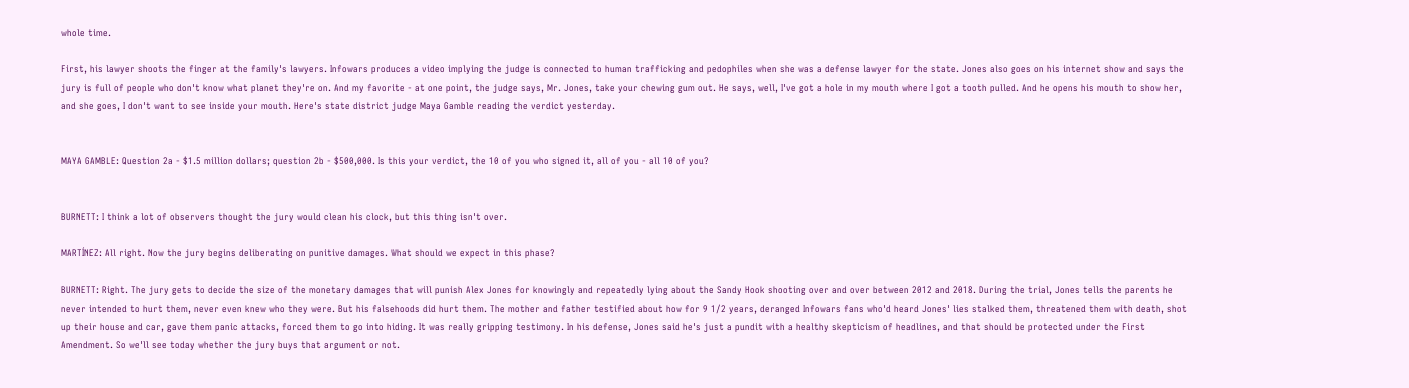whole time.

First, his lawyer shoots the finger at the family's lawyers. Infowars produces a video implying the judge is connected to human trafficking and pedophiles when she was a defense lawyer for the state. Jones also goes on his internet show and says the jury is full of people who don't know what planet they're on. And my favorite - at one point, the judge says, Mr. Jones, take your chewing gum out. He says, well, I've got a hole in my mouth where I got a tooth pulled. And he opens his mouth to show her, and she goes, I don't want to see inside your mouth. Here's state district judge Maya Gamble reading the verdict yesterday.


MAYA GAMBLE: Question 2a - $1.5 million dollars; question 2b - $500,000. Is this your verdict, the 10 of you who signed it, all of you - all 10 of you?


BURNETT: I think a lot of observers thought the jury would clean his clock, but this thing isn't over.

MARTÍNEZ: All right. Now the jury begins deliberating on punitive damages. What should we expect in this phase?

BURNETT: Right. The jury gets to decide the size of the monetary damages that will punish Alex Jones for knowingly and repeatedly lying about the Sandy Hook shooting over and over between 2012 and 2018. During the trial, Jones tells the parents he never intended to hurt them, never even knew who they were. But his falsehoods did hurt them. The mother and father testified about how for 9 1/2 years, deranged Infowars fans who'd heard Jones' lies stalked them, threatened them with death, shot up their house and car, gave them panic attacks, forced them to go into hiding. It was really gripping testimony. In his defense, Jones said he's just a pundit with a healthy skepticism of headlines, and that should be protected under the First Amendment. So we'll see today whether the jury buys that argument or not.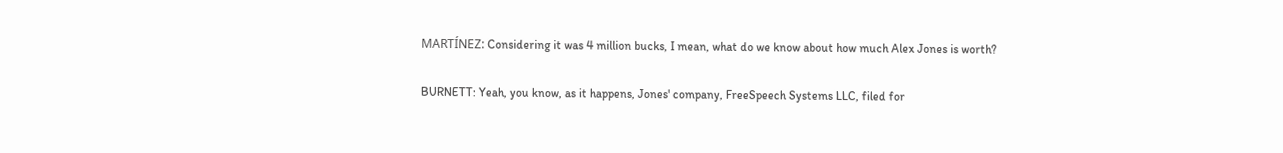MARTÍNEZ: Considering it was 4 million bucks, I mean, what do we know about how much Alex Jones is worth?

BURNETT: Yeah, you know, as it happens, Jones' company, FreeSpeech Systems LLC, filed for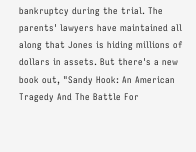bankruptcy during the trial. The parents' lawyers have maintained all along that Jones is hiding millions of dollars in assets. But there's a new book out, "Sandy Hook: An American Tragedy And The Battle For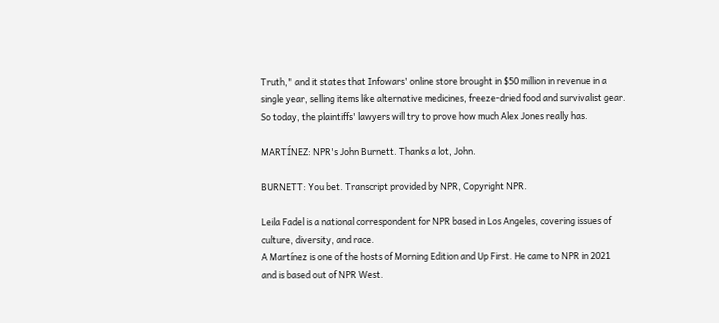Truth," and it states that Infowars' online store brought in $50 million in revenue in a single year, selling items like alternative medicines, freeze-dried food and survivalist gear. So today, the plaintiffs' lawyers will try to prove how much Alex Jones really has.

MARTÍNEZ: NPR's John Burnett. Thanks a lot, John.

BURNETT: You bet. Transcript provided by NPR, Copyright NPR.

Leila Fadel is a national correspondent for NPR based in Los Angeles, covering issues of culture, diversity, and race.
A Martínez is one of the hosts of Morning Edition and Up First. He came to NPR in 2021 and is based out of NPR West.